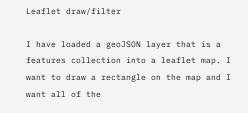Leaflet draw/filter

I have loaded a geoJSON layer that is a features collection into a leaflet map. I want to draw a rectangle on the map and I want all of the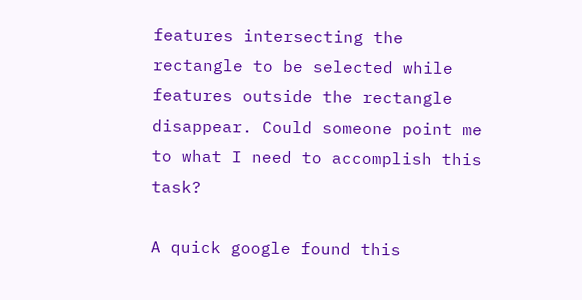features intersecting the rectangle to be selected while features outside the rectangle disappear. Could someone point me to what I need to accomplish this task?

A quick google found this